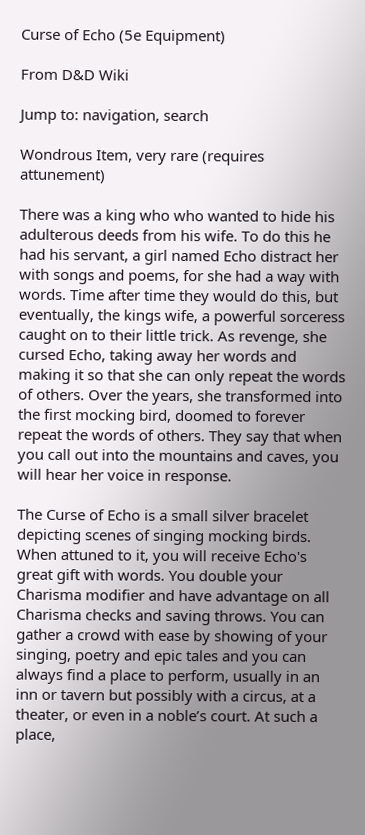Curse of Echo (5e Equipment)

From D&D Wiki

Jump to: navigation, search

Wondrous Item, very rare (requires attunement)

There was a king who who wanted to hide his adulterous deeds from his wife. To do this he had his servant, a girl named Echo distract her with songs and poems, for she had a way with words. Time after time they would do this, but eventually, the kings wife, a powerful sorceress caught on to their little trick. As revenge, she cursed Echo, taking away her words and making it so that she can only repeat the words of others. Over the years, she transformed into the first mocking bird, doomed to forever repeat the words of others. They say that when you call out into the mountains and caves, you will hear her voice in response.

The Curse of Echo is a small silver bracelet depicting scenes of singing mocking birds. When attuned to it, you will receive Echo's great gift with words. You double your Charisma modifier and have advantage on all Charisma checks and saving throws. You can gather a crowd with ease by showing of your singing, poetry and epic tales and you can always find a place to perform, usually in an inn or tavern but possibly with a circus, at a theater, or even in a noble’s court. At such a place,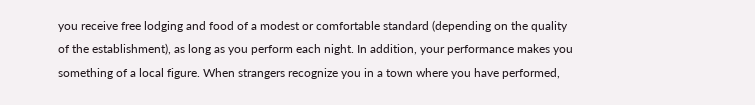you receive free lodging and food of a modest or comfortable standard (depending on the quality of the establishment), as long as you perform each night. In addition, your performance makes you something of a local figure. When strangers recognize you in a town where you have performed,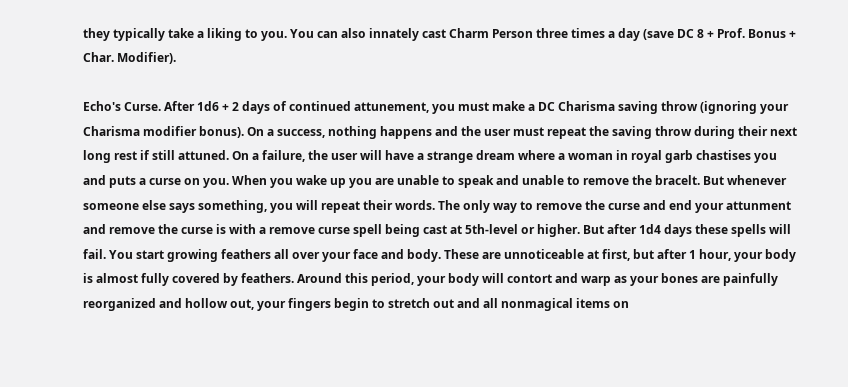they typically take a liking to you. You can also innately cast Charm Person three times a day (save DC 8 + Prof. Bonus + Char. Modifier).

Echo's Curse. After 1d6 + 2 days of continued attunement, you must make a DC Charisma saving throw (ignoring your Charisma modifier bonus). On a success, nothing happens and the user must repeat the saving throw during their next long rest if still attuned. On a failure, the user will have a strange dream where a woman in royal garb chastises you and puts a curse on you. When you wake up you are unable to speak and unable to remove the bracelt. But whenever someone else says something, you will repeat their words. The only way to remove the curse and end your attunment and remove the curse is with a remove curse spell being cast at 5th-level or higher. But after 1d4 days these spells will fail. You start growing feathers all over your face and body. These are unnoticeable at first, but after 1 hour, your body is almost fully covered by feathers. Around this period, your body will contort and warp as your bones are painfully reorganized and hollow out, your fingers begin to stretch out and all nonmagical items on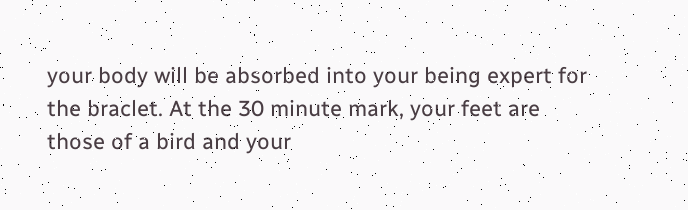your body will be absorbed into your being expert for the braclet. At the 30 minute mark, your feet are those of a bird and your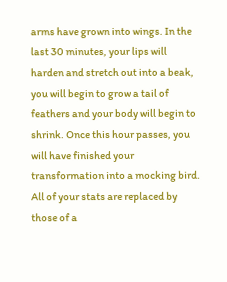arms have grown into wings. In the last 30 minutes, your lips will harden and stretch out into a beak, you will begin to grow a tail of feathers and your body will begin to shrink. Once this hour passes, you will have finished your transformation into a mocking bird. All of your stats are replaced by those of a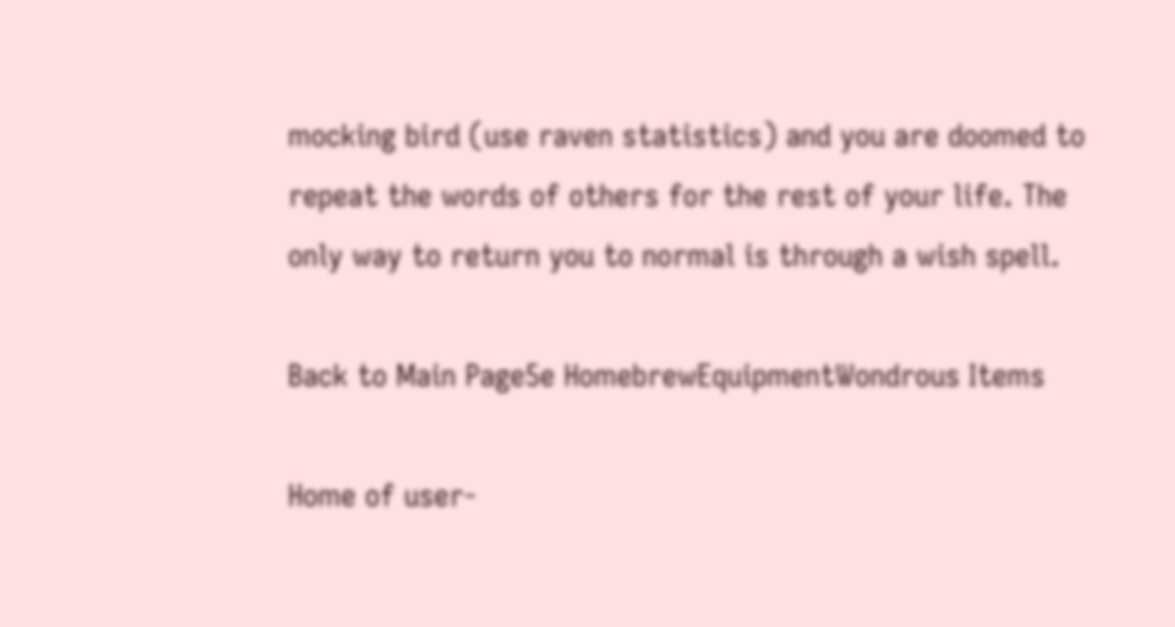mocking bird (use raven statistics) and you are doomed to repeat the words of others for the rest of your life. The only way to return you to normal is through a wish spell.

Back to Main Page5e HomebrewEquipmentWondrous Items

Home of user-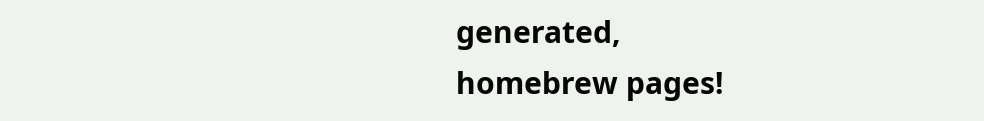generated,
homebrew pages!